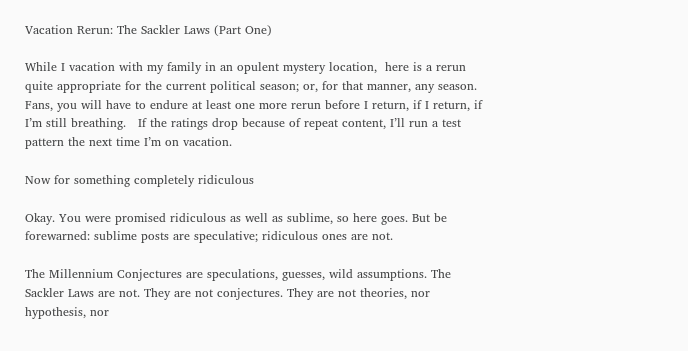Vacation Rerun: The Sackler Laws (Part One)

While I vacation with my family in an opulent mystery location,  here is a rerun quite appropriate for the current political season; or, for that manner, any season.   Fans, you will have to endure at least one more rerun before I return, if I return, if I’m still breathing.   If the ratings drop because of repeat content, I’ll run a test pattern the next time I’m on vacation.

Now for something completely ridiculous

Okay. You were promised ridiculous as well as sublime, so here goes. But be forewarned: sublime posts are speculative; ridiculous ones are not.

The Millennium Conjectures are speculations, guesses, wild assumptions. The Sackler Laws are not. They are not conjectures. They are not theories, nor hypothesis, nor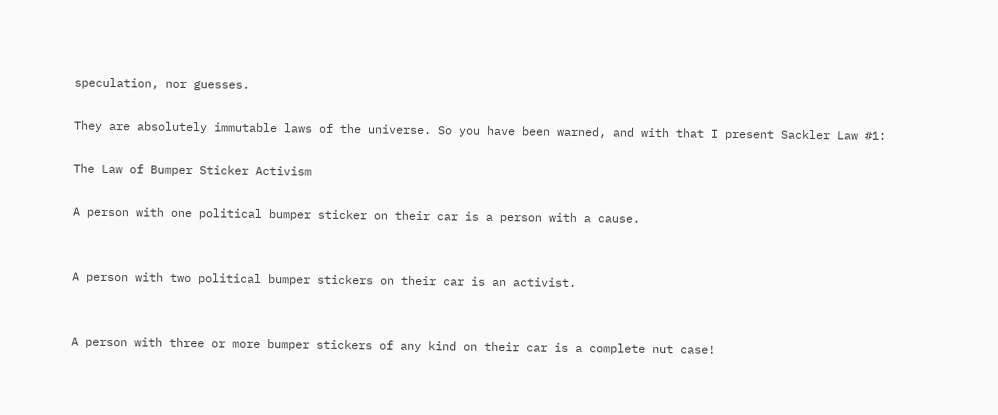speculation, nor guesses.

They are absolutely immutable laws of the universe. So you have been warned, and with that I present Sackler Law #1:

The Law of Bumper Sticker Activism

A person with one political bumper sticker on their car is a person with a cause.


A person with two political bumper stickers on their car is an activist.


A person with three or more bumper stickers of any kind on their car is a complete nut case!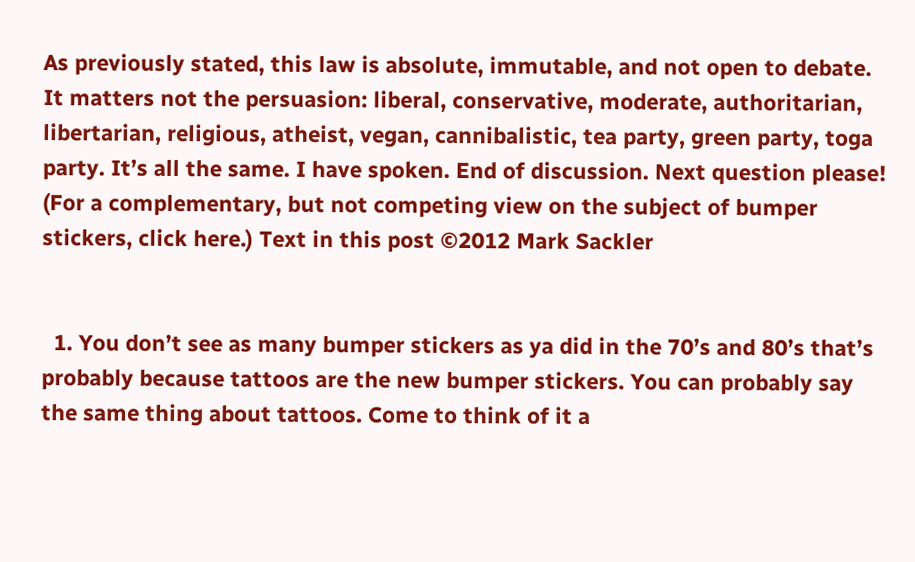As previously stated, this law is absolute, immutable, and not open to debate. It matters not the persuasion: liberal, conservative, moderate, authoritarian, libertarian, religious, atheist, vegan, cannibalistic, tea party, green party, toga party. It’s all the same. I have spoken. End of discussion. Next question please! (For a complementary, but not competing view on the subject of bumper stickers, click here.) Text in this post ©2012 Mark Sackler


  1. You don’t see as many bumper stickers as ya did in the 70’s and 80’s that’s probably because tattoos are the new bumper stickers. You can probably say the same thing about tattoos. Come to think of it a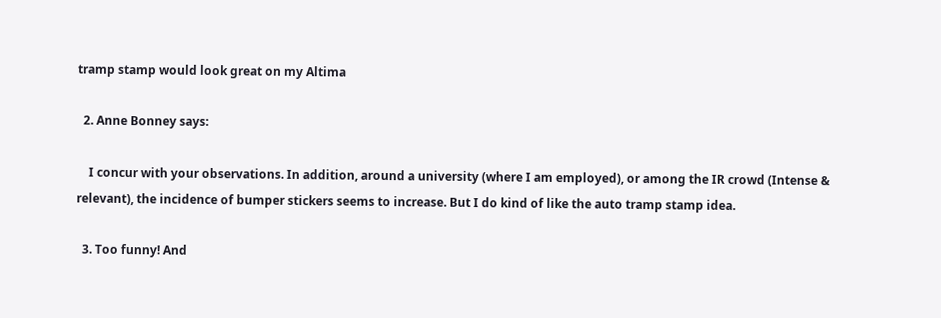tramp stamp would look great on my Altima

  2. Anne Bonney says:

    I concur with your observations. In addition, around a university (where I am employed), or among the IR crowd (Intense & relevant), the incidence of bumper stickers seems to increase. But I do kind of like the auto tramp stamp idea.

  3. Too funny! And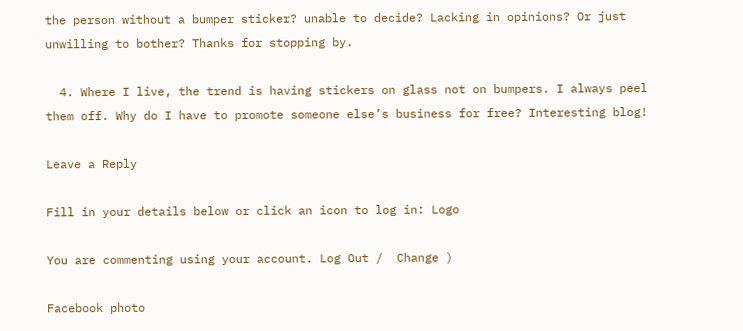the person without a bumper sticker? unable to decide? Lacking in opinions? Or just unwilling to bother? Thanks for stopping by.

  4. Where I live, the trend is having stickers on glass not on bumpers. I always peel them off. Why do I have to promote someone else’s business for free? Interesting blog!

Leave a Reply

Fill in your details below or click an icon to log in: Logo

You are commenting using your account. Log Out /  Change )

Facebook photo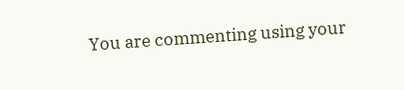You are commenting using your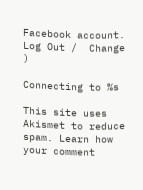Facebook account. Log Out /  Change )

Connecting to %s

This site uses Akismet to reduce spam. Learn how your comment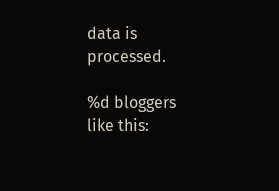data is processed.

%d bloggers like this: